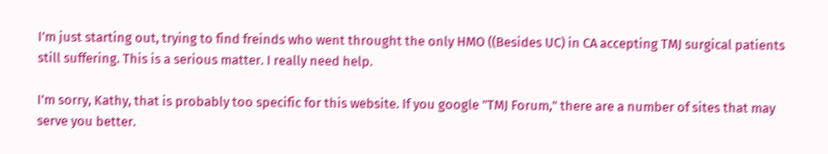I’m just starting out, trying to find freinds who went throught the only HMO ((Besides UC) in CA accepting TMJ surgical patients still suffering. This is a serious matter. I really need help.

I'm sorry, Kathy, that is probably too specific for this website. If you google "TMJ Forum," there are a number of sites that may serve you better.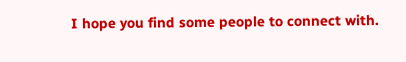I hope you find some people to connect with.